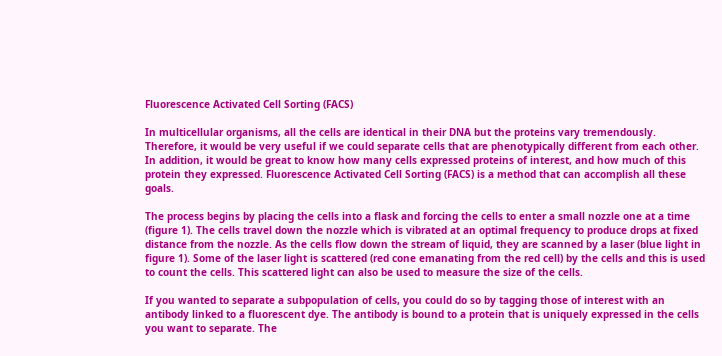Fluorescence Activated Cell Sorting (FACS)

In multicellular organisms, all the cells are identical in their DNA but the proteins vary tremendously. Therefore, it would be very useful if we could separate cells that are phenotypically different from each other. In addition, it would be great to know how many cells expressed proteins of interest, and how much of this protein they expressed. Fluorescence Activated Cell Sorting (FACS) is a method that can accomplish all these goals.

The process begins by placing the cells into a flask and forcing the cells to enter a small nozzle one at a time (figure 1). The cells travel down the nozzle which is vibrated at an optimal frequency to produce drops at fixed distance from the nozzle. As the cells flow down the stream of liquid, they are scanned by a laser (blue light in figure 1). Some of the laser light is scattered (red cone emanating from the red cell) by the cells and this is used to count the cells. This scattered light can also be used to measure the size of the cells.

If you wanted to separate a subpopulation of cells, you could do so by tagging those of interest with an antibody linked to a fluorescent dye. The antibody is bound to a protein that is uniquely expressed in the cells you want to separate. The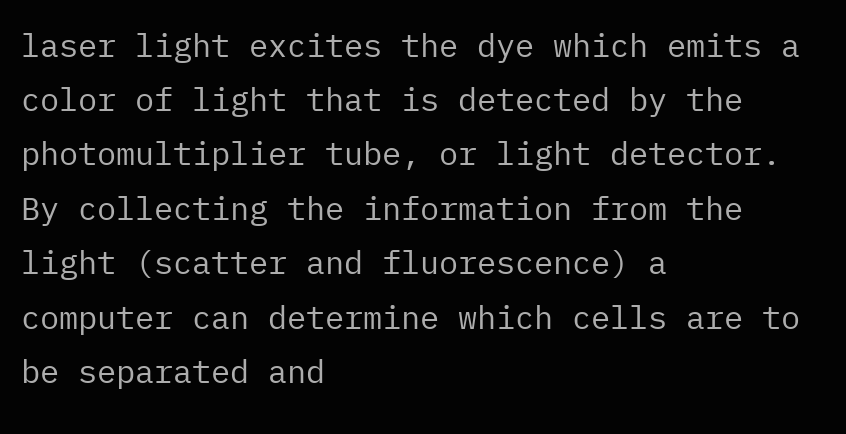laser light excites the dye which emits a color of light that is detected by the photomultiplier tube, or light detector. By collecting the information from the light (scatter and fluorescence) a computer can determine which cells are to be separated and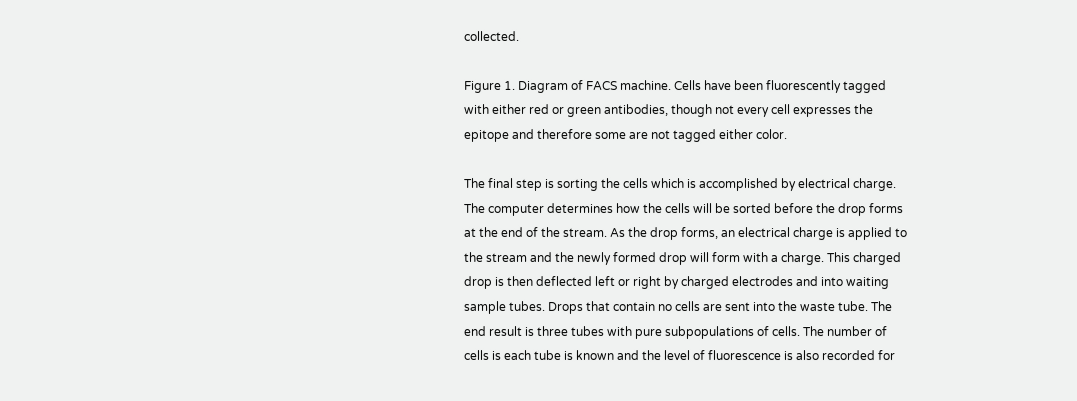collected.

Figure 1. Diagram of FACS machine. Cells have been fluorescently tagged with either red or green antibodies, though not every cell expresses the epitope and therefore some are not tagged either color.

The final step is sorting the cells which is accomplished by electrical charge. The computer determines how the cells will be sorted before the drop forms at the end of the stream. As the drop forms, an electrical charge is applied to the stream and the newly formed drop will form with a charge. This charged drop is then deflected left or right by charged electrodes and into waiting sample tubes. Drops that contain no cells are sent into the waste tube. The end result is three tubes with pure subpopulations of cells. The number of cells is each tube is known and the level of fluorescence is also recorded for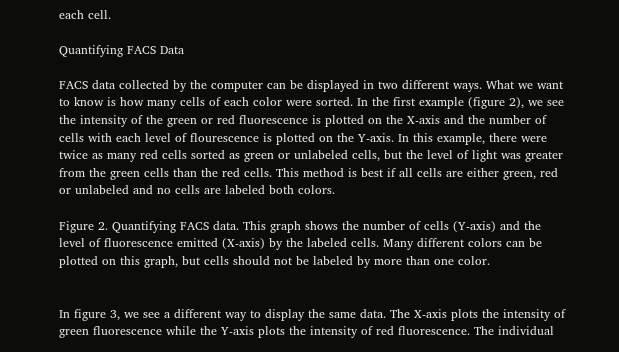each cell.

Quantifying FACS Data

FACS data collected by the computer can be displayed in two different ways. What we want to know is how many cells of each color were sorted. In the first example (figure 2), we see the intensity of the green or red fluorescence is plotted on the X-axis and the number of cells with each level of flourescence is plotted on the Y-axis. In this example, there were twice as many red cells sorted as green or unlabeled cells, but the level of light was greater from the green cells than the red cells. This method is best if all cells are either green, red or unlabeled and no cells are labeled both colors.

Figure 2. Quantifying FACS data. This graph shows the number of cells (Y-axis) and the level of fluorescence emitted (X-axis) by the labeled cells. Many different colors can be plotted on this graph, but cells should not be labeled by more than one color.


In figure 3, we see a different way to display the same data. The X-axis plots the intensity of green fluorescence while the Y-axis plots the intensity of red fluorescence. The individual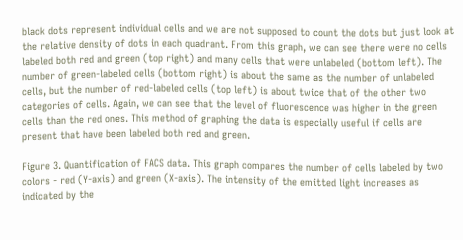black dots represent individual cells and we are not supposed to count the dots but just look at the relative density of dots in each quadrant. From this graph, we can see there were no cells labeled both red and green (top right) and many cells that were unlabeled (bottom left). The number of green-labeled cells (bottom right) is about the same as the number of unlabeled cells, but the number of red-labeled cells (top left) is about twice that of the other two categories of cells. Again, we can see that the level of fluorescence was higher in the green cells than the red ones. This method of graphing the data is especially useful if cells are present that have been labeled both red and green.

Figure 3. Quantification of FACS data. This graph compares the number of cells labeled by two colors - red (Y-axis) and green (X-axis). The intensity of the emitted light increases as indicated by the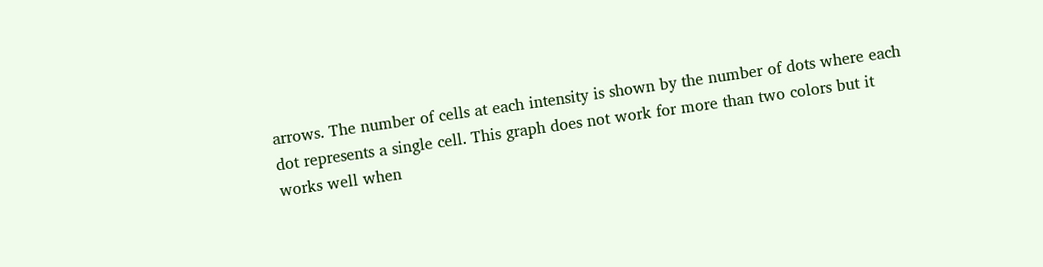arrows. The number of cells at each intensity is shown by the number of dots where each dot represents a single cell. This graph does not work for more than two colors but it works well when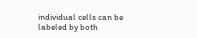individual cells can be labeled by both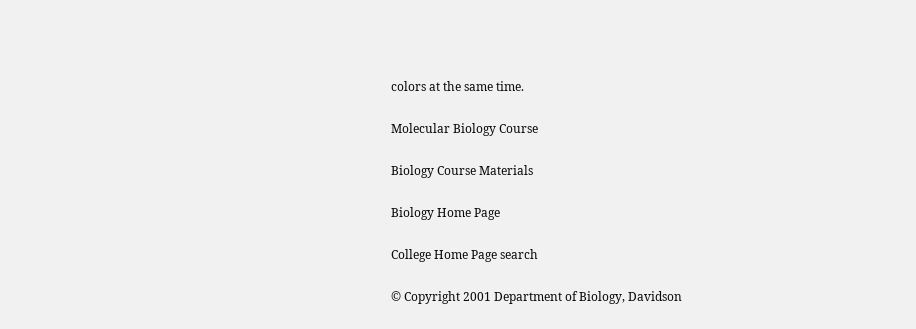colors at the same time.

Molecular Biology Course

Biology Course Materials

Biology Home Page

College Home Page search

© Copyright 2001 Department of Biology, Davidson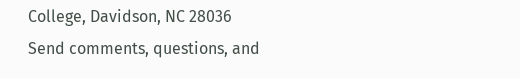College, Davidson, NC 28036
Send comments, questions, and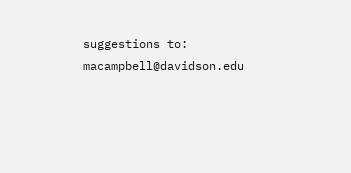suggestions to: macampbell@davidson.edu